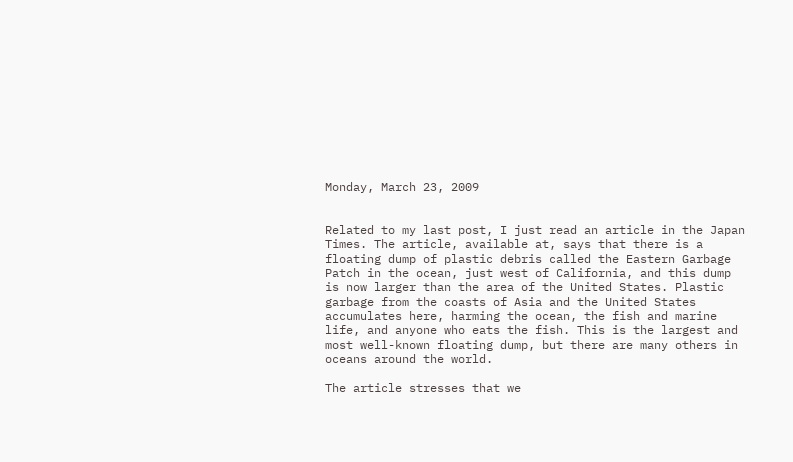Monday, March 23, 2009


Related to my last post, I just read an article in the Japan Times. The article, available at, says that there is a floating dump of plastic debris called the Eastern Garbage Patch in the ocean, just west of California, and this dump is now larger than the area of the United States. Plastic garbage from the coasts of Asia and the United States accumulates here, harming the ocean, the fish and marine life, and anyone who eats the fish. This is the largest and most well-known floating dump, but there are many others in oceans around the world.

The article stresses that we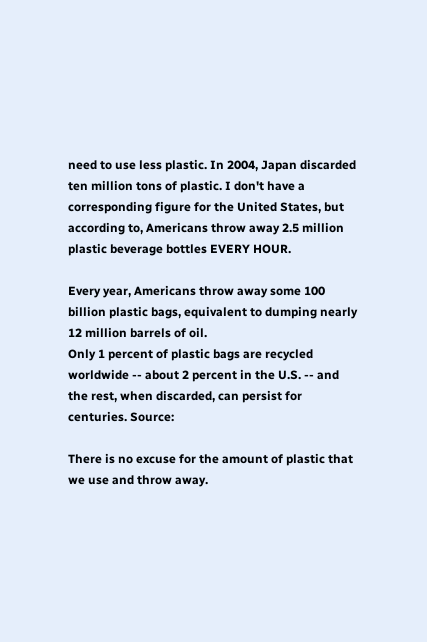need to use less plastic. In 2004, Japan discarded ten million tons of plastic. I don't have a corresponding figure for the United States, but according to, Americans throw away 2.5 million plastic beverage bottles EVERY HOUR.

Every year, Americans throw away some 100 billion plastic bags, equivalent to dumping nearly 12 million barrels of oil.
Only 1 percent of plastic bags are recycled worldwide -- about 2 percent in the U.S. -- and the rest, when discarded, can persist for centuries. Source:

There is no excuse for the amount of plastic that we use and throw away.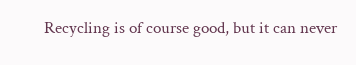Recycling is of course good, but it can never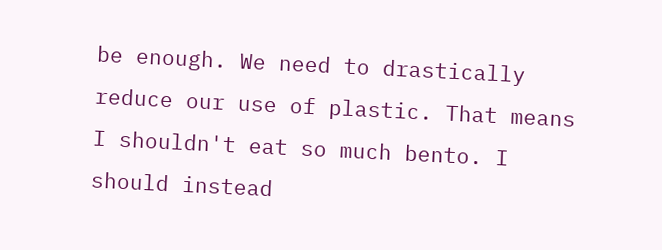be enough. We need to drastically reduce our use of plastic. That means I shouldn't eat so much bento. I should instead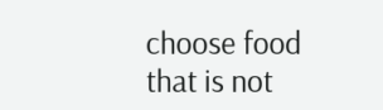choose food that is not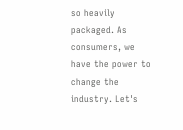so heavily packaged. As consumers, we have the power to change the industry. Let's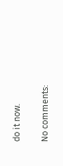do it now.

No comments: